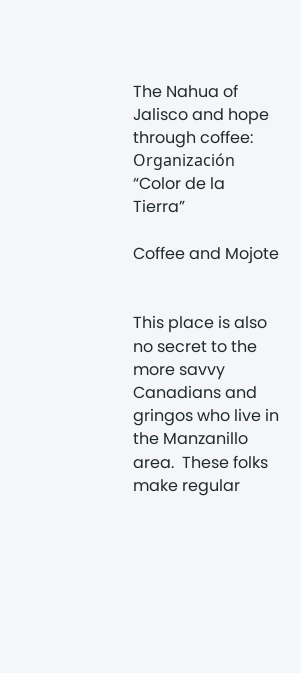The Nahua of Jalisco and hope through coffee: Organización “Color de la Tierra”

Coffee and Mojote


This place is also no secret to the more savvy Canadians and gringos who live in the Manzanillo area.  These folks make regular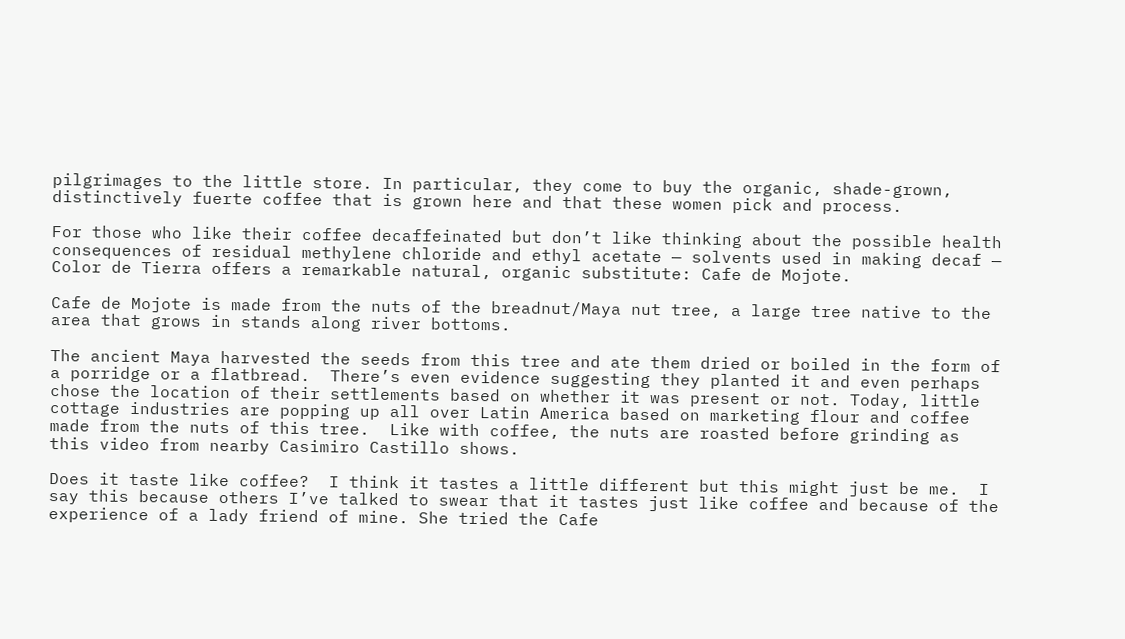pilgrimages to the little store. In particular, they come to buy the organic, shade-grown, distinctively fuerte coffee that is grown here and that these women pick and process.

For those who like their coffee decaffeinated but don’t like thinking about the possible health consequences of residual methylene chloride and ethyl acetate — solvents used in making decaf — Color de Tierra offers a remarkable natural, organic substitute: Cafe de Mojote.

Cafe de Mojote is made from the nuts of the breadnut/Maya nut tree, a large tree native to the area that grows in stands along river bottoms.

The ancient Maya harvested the seeds from this tree and ate them dried or boiled in the form of a porridge or a flatbread.  There’s even evidence suggesting they planted it and even perhaps chose the location of their settlements based on whether it was present or not. Today, little cottage industries are popping up all over Latin America based on marketing flour and coffee made from the nuts of this tree.  Like with coffee, the nuts are roasted before grinding as this video from nearby Casimiro Castillo shows.

Does it taste like coffee?  I think it tastes a little different but this might just be me.  I say this because others I’ve talked to swear that it tastes just like coffee and because of the experience of a lady friend of mine. She tried the Cafe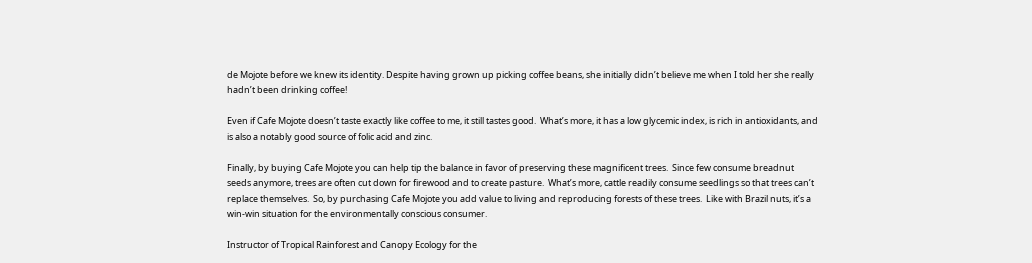de Mojote before we knew its identity. Despite having grown up picking coffee beans, she initially didn’t believe me when I told her she really hadn’t been drinking coffee!

Even if Cafe Mojote doesn’t taste exactly like coffee to me, it still tastes good.  What’s more, it has a low glycemic index, is rich in antioxidants, and is also a notably good source of folic acid and zinc.

Finally, by buying Cafe Mojote you can help tip the balance in favor of preserving these magnificent trees.  Since few consume breadnut seeds anymore, trees are often cut down for firewood and to create pasture.  What’s more, cattle readily consume seedlings so that trees can’t replace themselves.  So, by purchasing Cafe Mojote you add value to living and reproducing forests of these trees.  Like with Brazil nuts, it’s a win-win situation for the environmentally conscious consumer.

Instructor of Tropical Rainforest and Canopy Ecology for the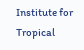Institute for Tropical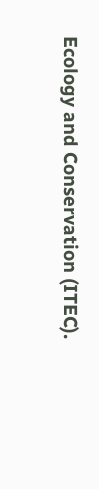Ecology and Conservation (ITEC).